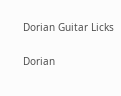Dorian Guitar Licks

Dorian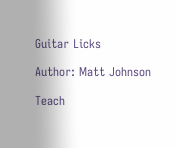Guitar Licks

Author: Matt Johnson

Teach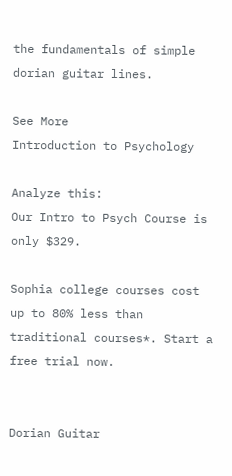the fundamentals of simple dorian guitar lines.

See More
Introduction to Psychology

Analyze this:
Our Intro to Psych Course is only $329.

Sophia college courses cost up to 80% less than traditional courses*. Start a free trial now.


Dorian Guitar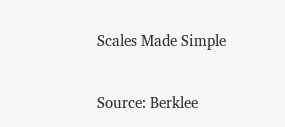Scales Made Simple

Source: Berklee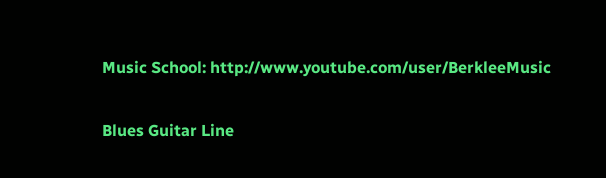Music School: http://www.youtube.com/user/BerkleeMusic

Blues Guitar Line